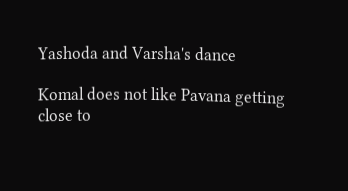Yashoda and Varsha's dance

Komal does not like Pavana getting close to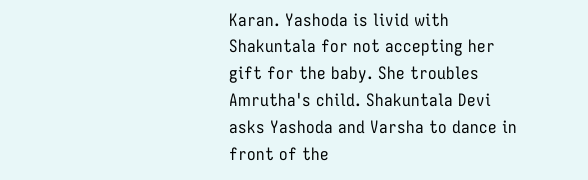Karan. Yashoda is livid with Shakuntala for not accepting her gift for the baby. She troubles Amrutha's child. Shakuntala Devi asks Yashoda and Varsha to dance in front of the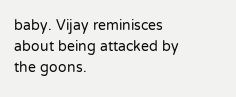baby. Vijay reminisces about being attacked by the goons.